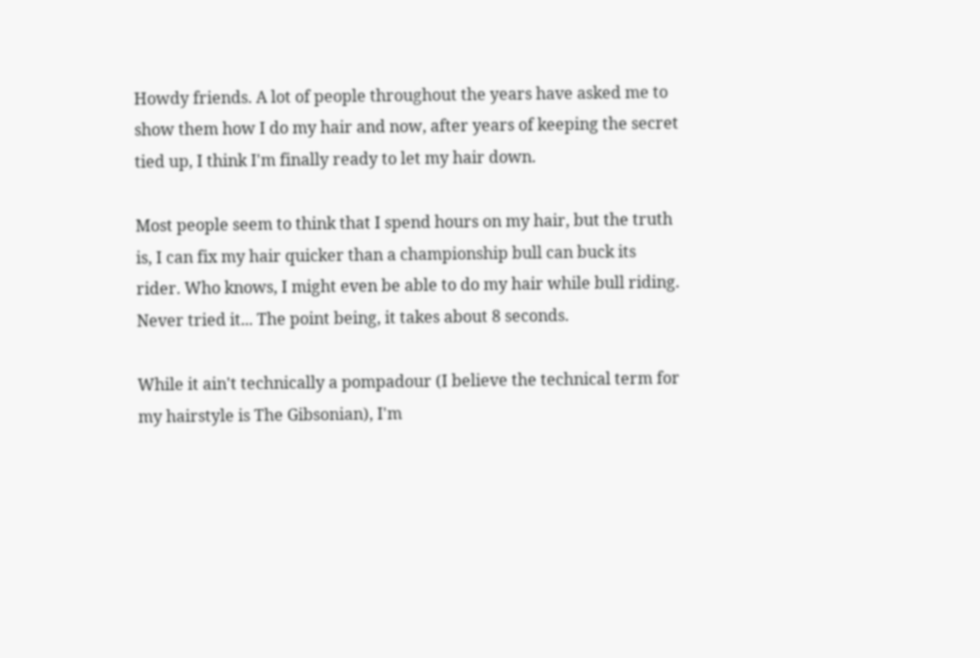Howdy friends. A lot of people throughout the years have asked me to show them how I do my hair and now, after years of keeping the secret tied up, I think I'm finally ready to let my hair down.

Most people seem to think that I spend hours on my hair, but the truth is, I can fix my hair quicker than a championship bull can buck its rider. Who knows, I might even be able to do my hair while bull riding. Never tried it... The point being, it takes about 8 seconds.

While it ain't technically a pompadour (I believe the technical term for my hairstyle is The Gibsonian), I'm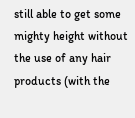still able to get some mighty height without the use of any hair products (with the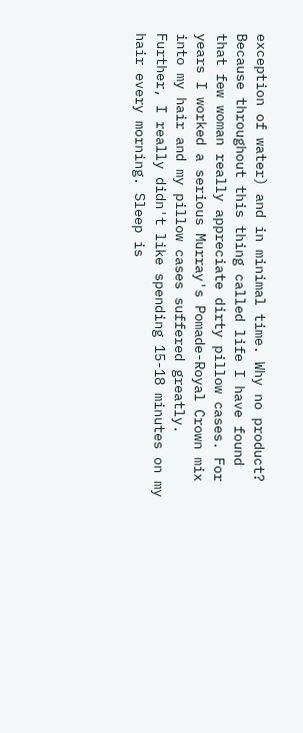exception of water) and in minimal time. Why no product? Because throughout this thing called life I have found that few woman really appreciate dirty pillow cases. For years I worked a serious Murray's Pomade-Royal Crown mix into my hair and my pillow cases suffered greatly. Further, I really didn't like spending 15-18 minutes on my hair every morning. Sleep is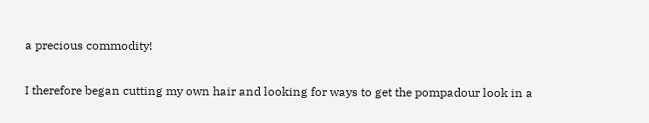a precious commodity!

I therefore began cutting my own hair and looking for ways to get the pompadour look in a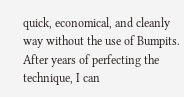quick, economical, and cleanly way without the use of Bumpits. After years of perfecting the technique, I can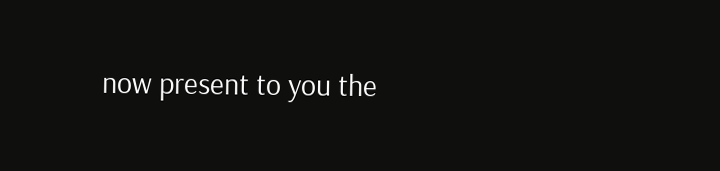now present to you the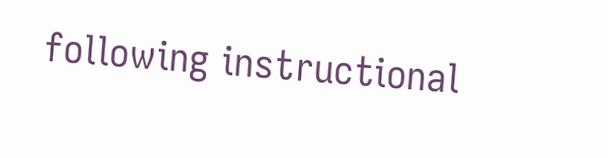following instructional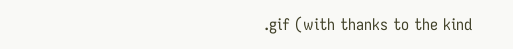.gif (with thanks to the kind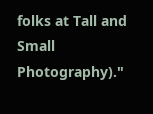folks at Tall and Small Photography)."